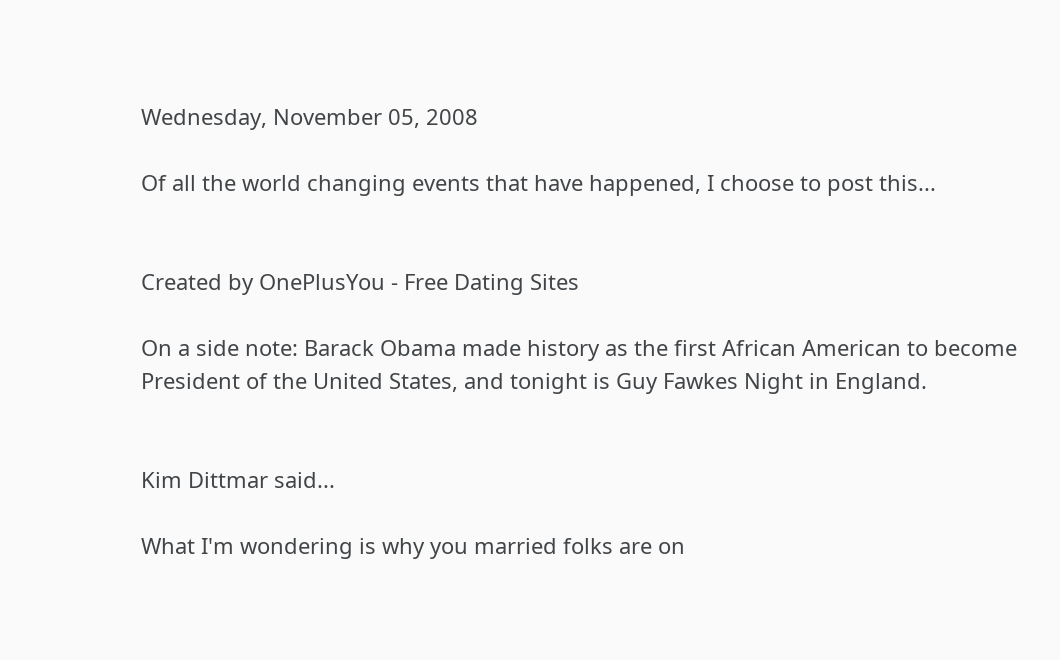Wednesday, November 05, 2008

Of all the world changing events that have happened, I choose to post this...


Created by OnePlusYou - Free Dating Sites

On a side note: Barack Obama made history as the first African American to become President of the United States, and tonight is Guy Fawkes Night in England.


Kim Dittmar said...

What I'm wondering is why you married folks are on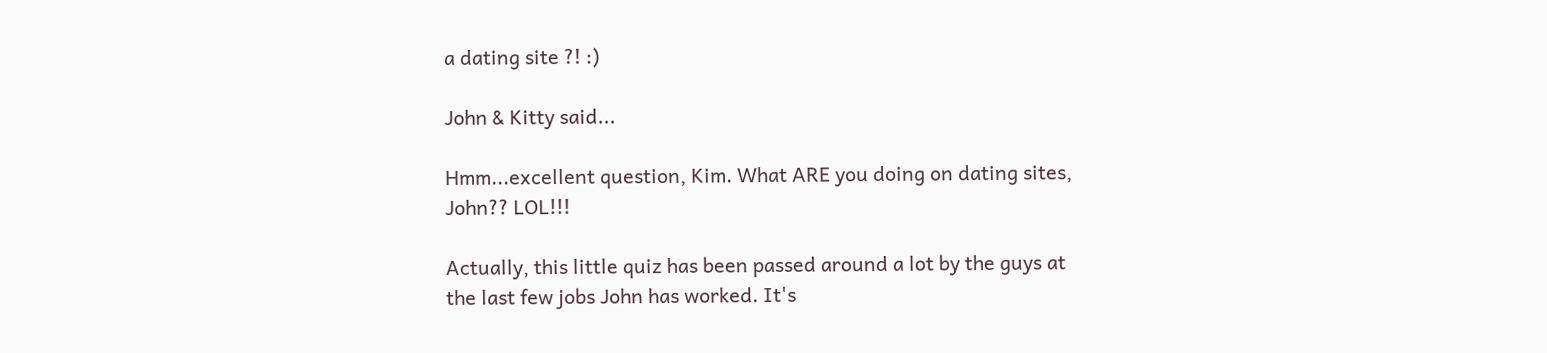a dating site ?! :)

John & Kitty said...

Hmm...excellent question, Kim. What ARE you doing on dating sites, John?? LOL!!!

Actually, this little quiz has been passed around a lot by the guys at the last few jobs John has worked. It's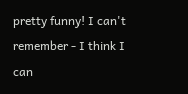pretty funny! I can't remember - I think I can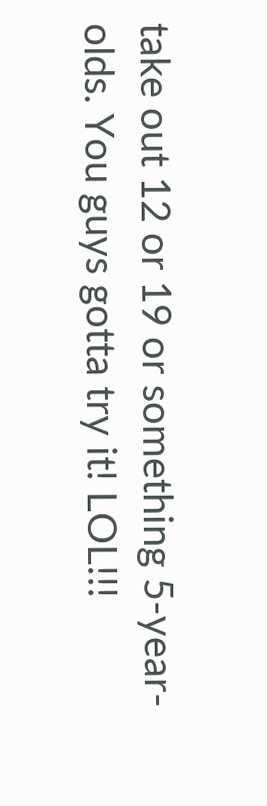take out 12 or 19 or something 5-year-olds. You guys gotta try it! LOL!!!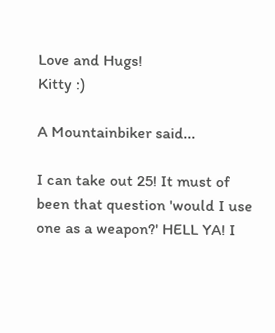Love and Hugs!
Kitty :)

A Mountainbiker said...

I can take out 25! It must of been that question 'would I use one as a weapon?' HELL YA! I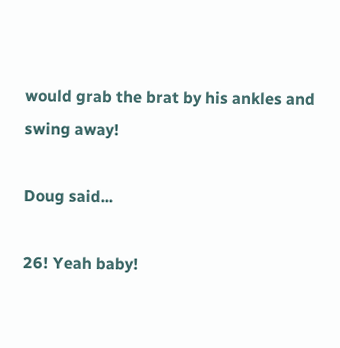would grab the brat by his ankles and swing away!

Doug said...

26! Yeah baby!